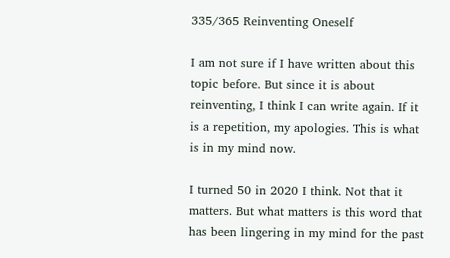335/365 Reinventing Oneself

I am not sure if I have written about this topic before. But since it is about reinventing, I think I can write again. If it is a repetition, my apologies. This is what is in my mind now.

I turned 50 in 2020 I think. Not that it matters. But what matters is this word that has been lingering in my mind for the past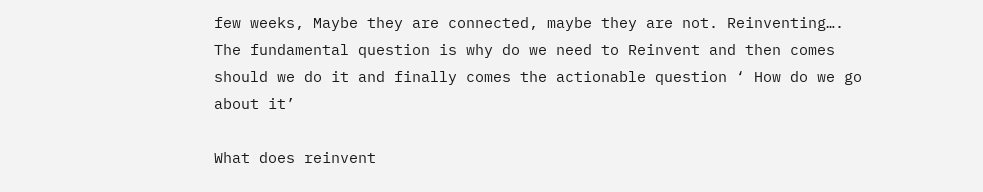few weeks, Maybe they are connected, maybe they are not. Reinventing…. The fundamental question is why do we need to Reinvent and then comes should we do it and finally comes the actionable question ‘ How do we go about it’

What does reinvent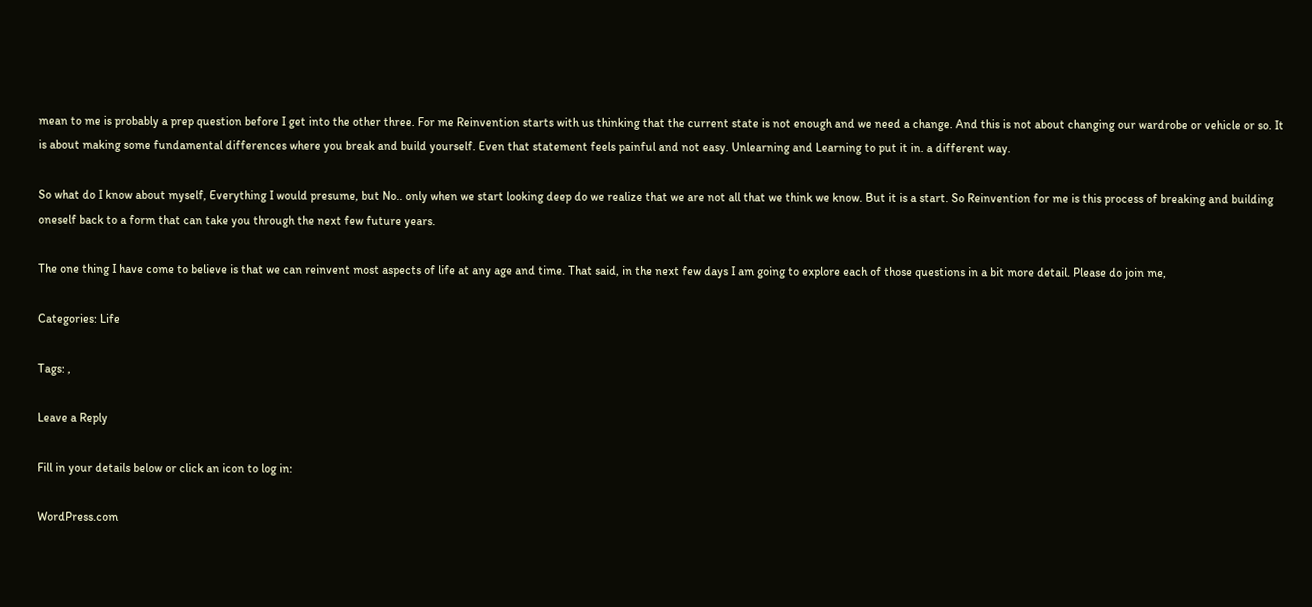mean to me is probably a prep question before I get into the other three. For me Reinvention starts with us thinking that the current state is not enough and we need a change. And this is not about changing our wardrobe or vehicle or so. It is about making some fundamental differences where you break and build yourself. Even that statement feels painful and not easy. Unlearning and Learning to put it in. a different way.

So what do I know about myself, Everything I would presume, but No.. only when we start looking deep do we realize that we are not all that we think we know. But it is a start. So Reinvention for me is this process of breaking and building oneself back to a form that can take you through the next few future years.

The one thing I have come to believe is that we can reinvent most aspects of life at any age and time. That said, in the next few days I am going to explore each of those questions in a bit more detail. Please do join me,

Categories: Life

Tags: ,

Leave a Reply

Fill in your details below or click an icon to log in:

WordPress.com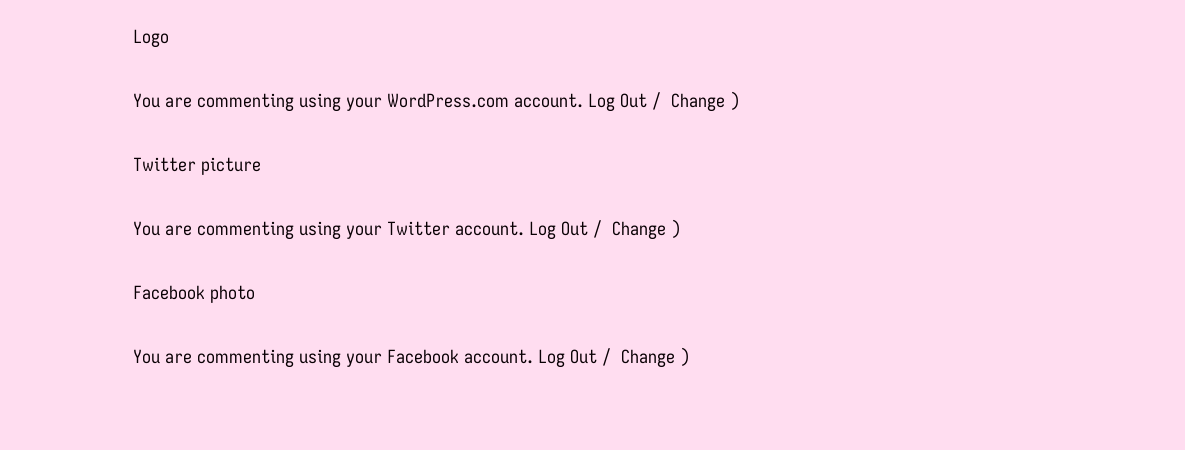Logo

You are commenting using your WordPress.com account. Log Out /  Change )

Twitter picture

You are commenting using your Twitter account. Log Out /  Change )

Facebook photo

You are commenting using your Facebook account. Log Out /  Change )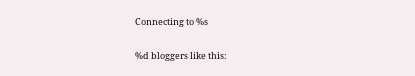Connecting to %s

%d bloggers like this: